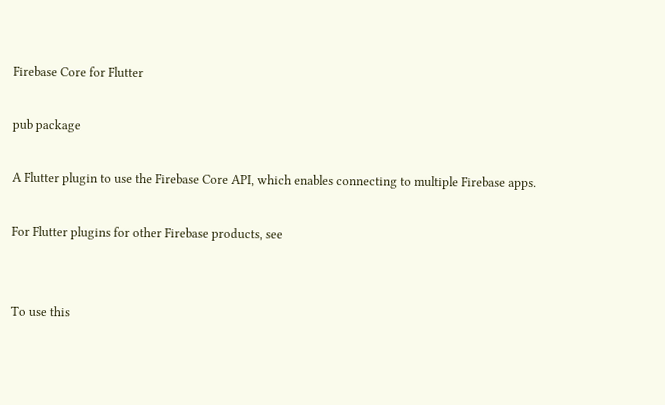Firebase Core for Flutter

pub package

A Flutter plugin to use the Firebase Core API, which enables connecting to multiple Firebase apps.

For Flutter plugins for other Firebase products, see


To use this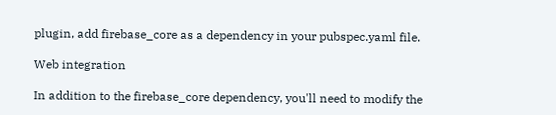plugin, add firebase_core as a dependency in your pubspec.yaml file.

Web integration

In addition to the firebase_core dependency, you'll need to modify the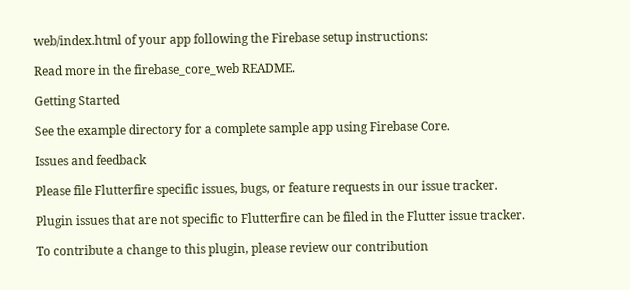web/index.html of your app following the Firebase setup instructions:

Read more in the firebase_core_web README.

Getting Started

See the example directory for a complete sample app using Firebase Core.

Issues and feedback

Please file Flutterfire specific issues, bugs, or feature requests in our issue tracker.

Plugin issues that are not specific to Flutterfire can be filed in the Flutter issue tracker.

To contribute a change to this plugin, please review our contribution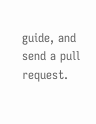guide, and send a pull request.